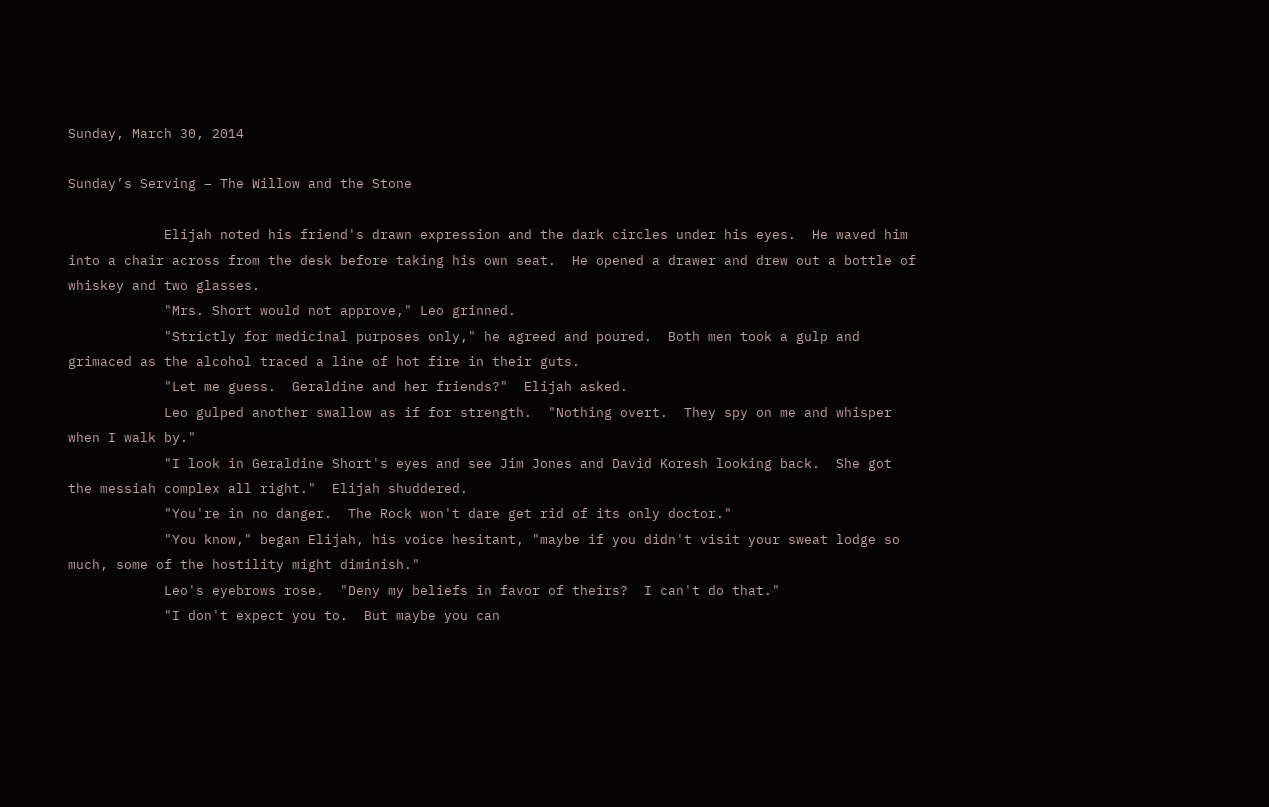Sunday, March 30, 2014

Sunday’s Serving – The Willow and the Stone

            Elijah noted his friend's drawn expression and the dark circles under his eyes.  He waved him into a chair across from the desk before taking his own seat.  He opened a drawer and drew out a bottle of whiskey and two glasses.
            "Mrs. Short would not approve," Leo grinned.
            "Strictly for medicinal purposes only," he agreed and poured.  Both men took a gulp and grimaced as the alcohol traced a line of hot fire in their guts.
            "Let me guess.  Geraldine and her friends?"  Elijah asked.
            Leo gulped another swallow as if for strength.  "Nothing overt.  They spy on me and whisper when I walk by."
            "I look in Geraldine Short's eyes and see Jim Jones and David Koresh looking back.  She got the messiah complex all right."  Elijah shuddered.
            "You're in no danger.  The Rock won't dare get rid of its only doctor."
            "You know," began Elijah, his voice hesitant, "maybe if you didn't visit your sweat lodge so much, some of the hostility might diminish."
            Leo's eyebrows rose.  "Deny my beliefs in favor of theirs?  I can't do that."
            "I don't expect you to.  But maybe you can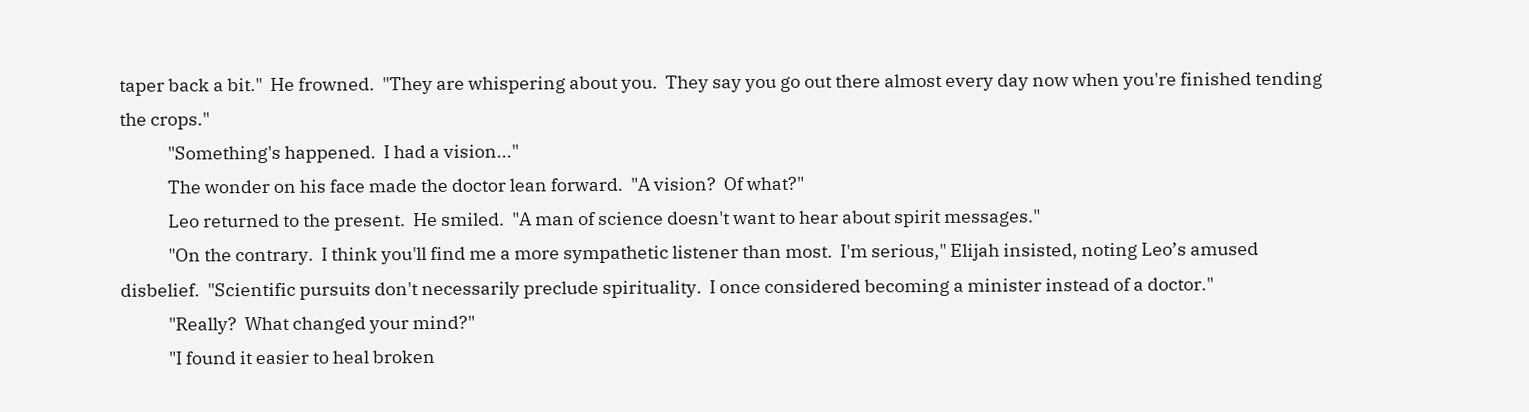taper back a bit."  He frowned.  "They are whispering about you.  They say you go out there almost every day now when you're finished tending the crops."
            "Something's happened.  I had a vision..."
            The wonder on his face made the doctor lean forward.  "A vision?  Of what?"
            Leo returned to the present.  He smiled.  "A man of science doesn't want to hear about spirit messages."
            "On the contrary.  I think you'll find me a more sympathetic listener than most.  I'm serious," Elijah insisted, noting Leo’s amused disbelief.  "Scientific pursuits don't necessarily preclude spirituality.  I once considered becoming a minister instead of a doctor."
            "Really?  What changed your mind?"
            "I found it easier to heal broken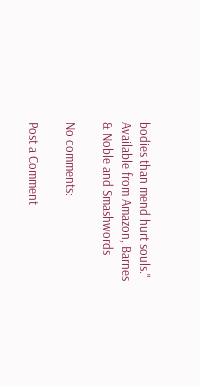bodies than mend hurt souls."
Available from Amazon, Barnes & Noble and Smashwords

No comments:

Post a Comment